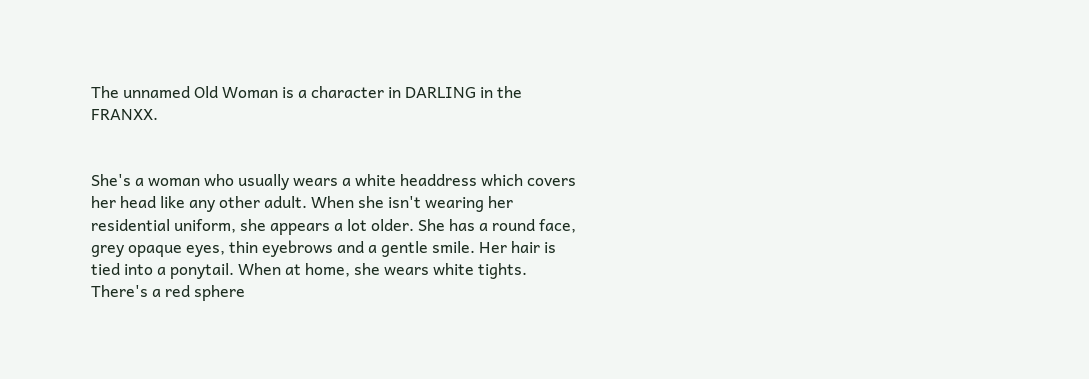The unnamed Old Woman is a character in DARLING in the FRANXX.


She's a woman who usually wears a white headdress which covers her head like any other adult. When she isn't wearing her residential uniform, she appears a lot older. She has a round face, grey opaque eyes, thin eyebrows and a gentle smile. Her hair is tied into a ponytail. When at home, she wears white tights. There's a red sphere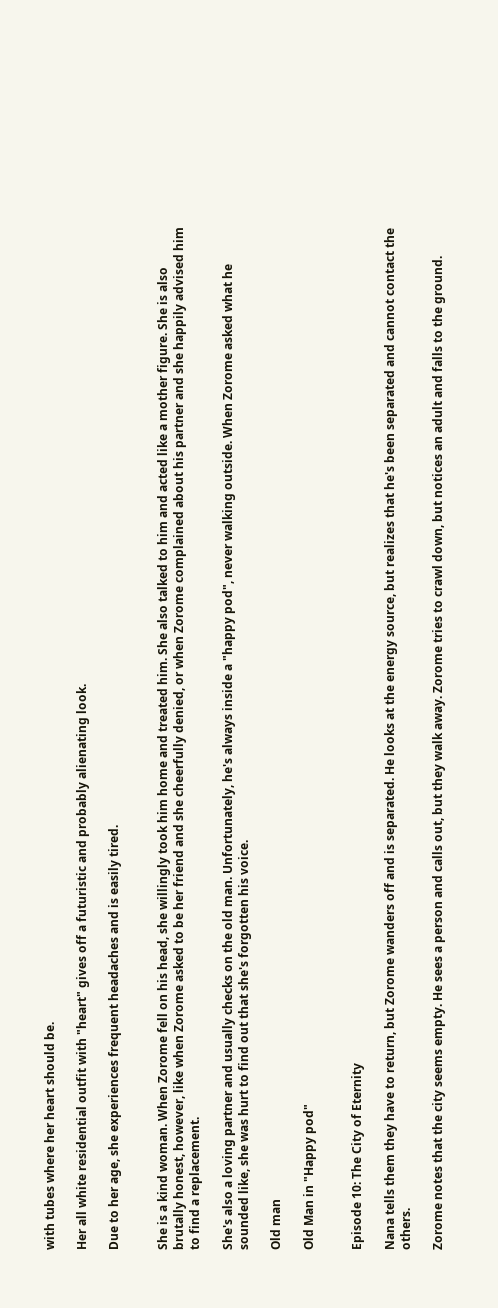with tubes where her heart should be.

Her all white residential outfit with "heart" gives off a futuristic and probably alienating look.

Due to her age, she experiences frequent headaches and is easily tired.


She is a kind woman. When Zorome fell on his head, she willingly took him home and treated him. She also talked to him and acted like a mother figure. She is also brutally honest, however, like when Zorome asked to be her friend and she cheerfully denied, or when Zorome complained about his partner and she happily advised him to find a replacement.

She's also a loving partner and usually checks on the old man. Unfortunately, he's always inside a "happy pod", never walking outside. When Zorome asked what he sounded like, she was hurt to find out that she's forgotten his voice.

Old man

Old Man in "Happy pod"


Episode 10: The City of Eternity

Nana tells them they have to return, but Zorome wanders off and is separated. He looks at the energy source, but realizes that he's been separated and cannot contact the others.

Zorome notes that the city seems empty. He sees a person and calls out, but they walk away. Zorome tries to crawl down, but notices an adult and falls to the ground.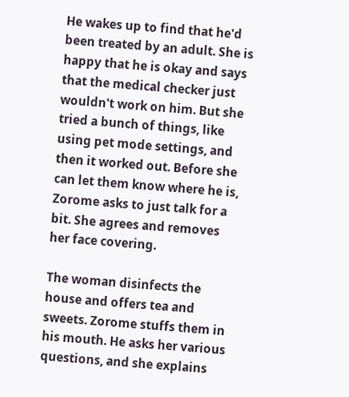He wakes up to find that he'd been treated by an adult. She is happy that he is okay and says that the medical checker just wouldn't work on him. But she tried a bunch of things, like using pet mode settings, and then it worked out. Before she can let them know where he is, Zorome asks to just talk for a bit. She agrees and removes her face covering.

The woman disinfects the house and offers tea and sweets. Zorome stuffs them in his mouth. He asks her various questions, and she explains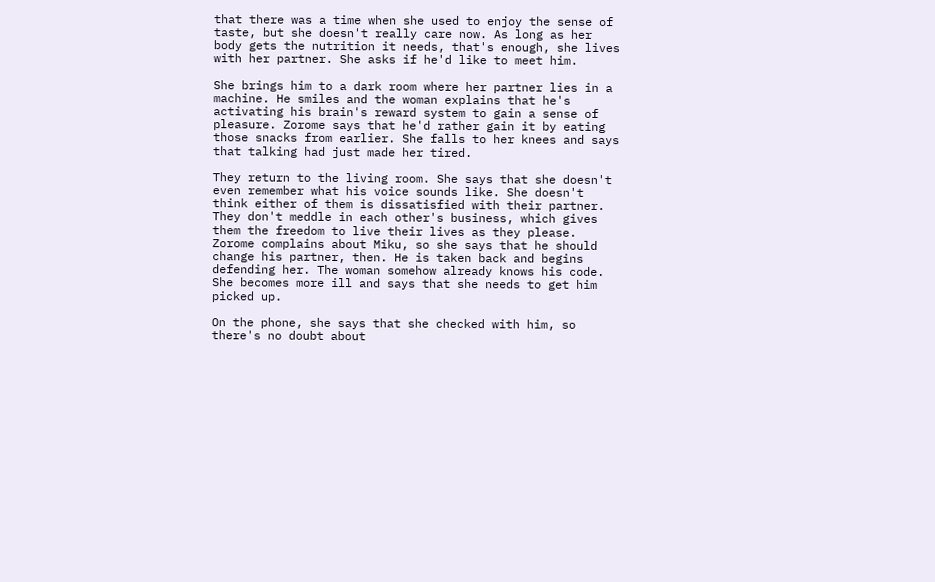that there was a time when she used to enjoy the sense of taste, but she doesn't really care now. As long as her body gets the nutrition it needs, that's enough, she lives with her partner. She asks if he'd like to meet him.

She brings him to a dark room where her partner lies in a machine. He smiles and the woman explains that he's activating his brain's reward system to gain a sense of pleasure. Zorome says that he'd rather gain it by eating those snacks from earlier. She falls to her knees and says that talking had just made her tired.

They return to the living room. She says that she doesn't even remember what his voice sounds like. She doesn't think either of them is dissatisfied with their partner. They don't meddle in each other's business, which gives them the freedom to live their lives as they please. Zorome complains about Miku, so she says that he should change his partner, then. He is taken back and begins defending her. The woman somehow already knows his code. She becomes more ill and says that she needs to get him picked up.

On the phone, she says that she checked with him, so there's no doubt about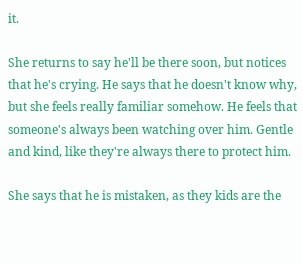it.

She returns to say he'll be there soon, but notices that he's crying. He says that he doesn't know why, but she feels really familiar somehow. He feels that someone's always been watching over him. Gentle and kind, like they're always there to protect him.

She says that he is mistaken, as they kids are the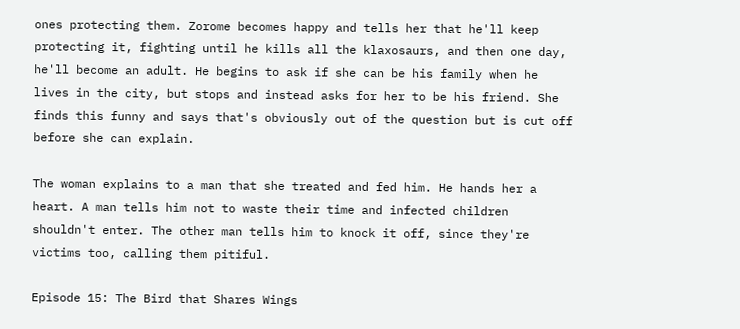ones protecting them. Zorome becomes happy and tells her that he'll keep protecting it, fighting until he kills all the klaxosaurs, and then one day, he'll become an adult. He begins to ask if she can be his family when he lives in the city, but stops and instead asks for her to be his friend. She finds this funny and says that's obviously out of the question but is cut off before she can explain.

The woman explains to a man that she treated and fed him. He hands her a heart. A man tells him not to waste their time and infected children shouldn't enter. The other man tells him to knock it off, since they're victims too, calling them pitiful.

Episode 15: The Bird that Shares Wings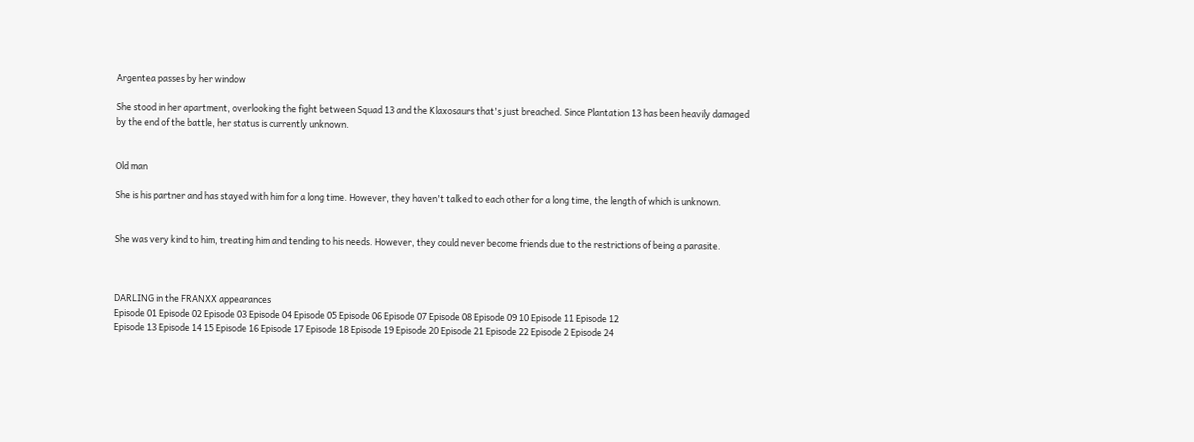Argentea passes by her window

She stood in her apartment, overlooking the fight between Squad 13 and the Klaxosaurs that's just breached. Since Plantation 13 has been heavily damaged by the end of the battle, her status is currently unknown.


Old man

She is his partner and has stayed with him for a long time. However, they haven't talked to each other for a long time, the length of which is unknown.


She was very kind to him, treating him and tending to his needs. However, they could never become friends due to the restrictions of being a parasite.



DARLING in the FRANXX appearances
Episode 01 Episode 02 Episode 03 Episode 04 Episode 05 Episode 06 Episode 07 Episode 08 Episode 09 10 Episode 11 Episode 12
Episode 13 Episode 14 15 Episode 16 Episode 17 Episode 18 Episode 19 Episode 20 Episode 21 Episode 22 Episode 2 Episode 24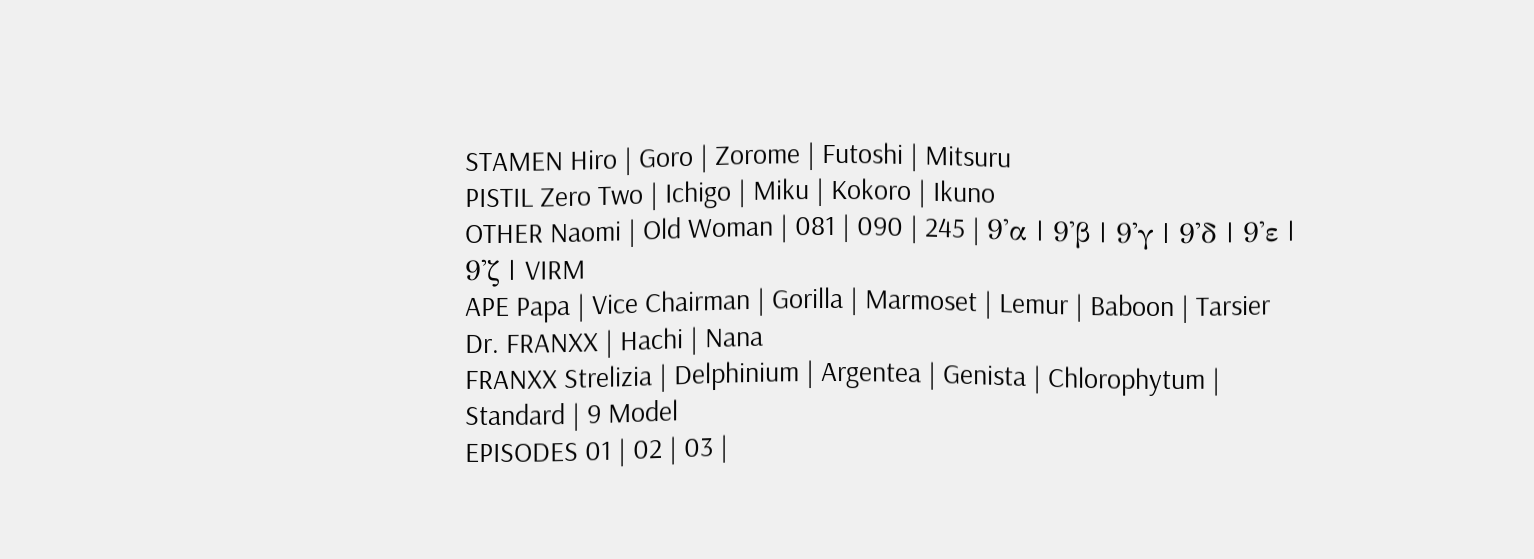STAMEN Hiro | Goro | Zorome | Futoshi | Mitsuru
PISTIL Zero Two | Ichigo | Miku | Kokoro | Ikuno
OTHER Naomi | Old Woman | 081 | 090 | 245 | 9'α | 9'β | 9'γ | 9'δ | 9'ε | 9'ζ | VIRM
APE Papa | Vice Chairman | Gorilla | Marmoset | Lemur | Baboon | Tarsier
Dr. FRANXX | Hachi | Nana
FRANXX Strelizia | Delphinium | Argentea | Genista | Chlorophytum | Standard | 9 Model
EPISODES 01 | 02 | 03 |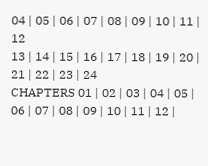04 | 05 | 06 | 07 | 08 | 09 | 10 | 11 | 12
13 | 14 | 15 | 16 | 17 | 18 | 19 | 20 | 21 | 22 | 23 | 24
CHAPTERS 01 | 02 | 03 | 04 | 05 | 06 | 07 | 08 | 09 | 10 | 11 | 12 |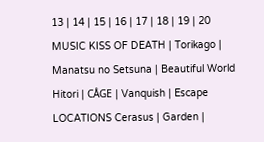13 | 14 | 15 | 16 | 17 | 18 | 19 | 20
MUSIC KISS OF DEATH | Torikago | Manatsu no Setsuna | Beautiful World
Hitori | CÅGE | Vanquish | Escape
LOCATIONS Cerasus | Garden |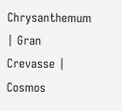Chrysanthemum | Gran Crevasse | Cosmos